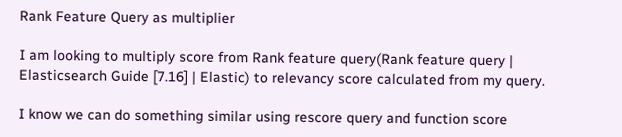Rank Feature Query as multiplier

I am looking to multiply score from Rank feature query(Rank feature query | Elasticsearch Guide [7.16] | Elastic) to relevancy score calculated from my query.

I know we can do something similar using rescore query and function score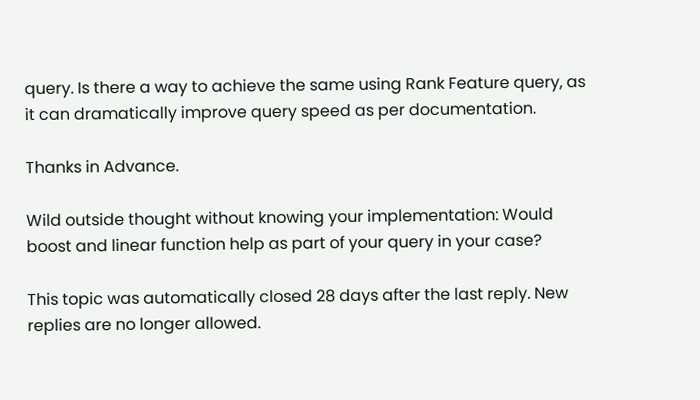query. Is there a way to achieve the same using Rank Feature query, as it can dramatically improve query speed as per documentation.

Thanks in Advance.

Wild outside thought without knowing your implementation: Would boost and linear function help as part of your query in your case?

This topic was automatically closed 28 days after the last reply. New replies are no longer allowed.